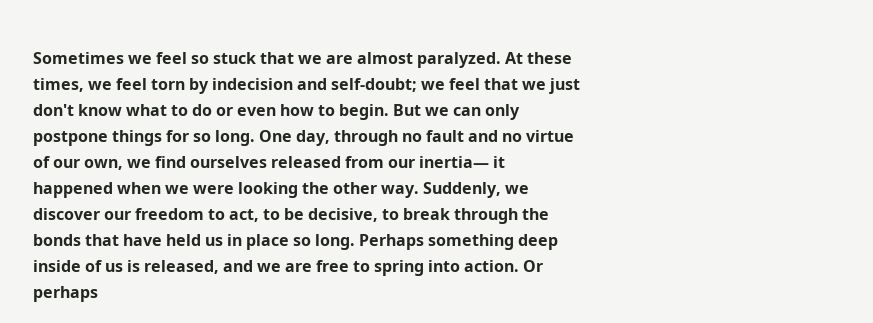Sometimes we feel so stuck that we are almost paralyzed. At these times, we feel torn by indecision and self-doubt; we feel that we just don't know what to do or even how to begin. But we can only postpone things for so long. One day, through no fault and no virtue of our own, we find ourselves released from our inertia— it happened when we were looking the other way. Suddenly, we discover our freedom to act, to be decisive, to break through the bonds that have held us in place so long. Perhaps something deep inside of us is released, and we are free to spring into action. Or perhaps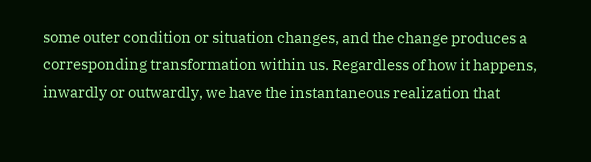some outer condition or situation changes, and the change produces a corresponding transformation within us. Regardless of how it happens, inwardly or outwardly, we have the instantaneous realization that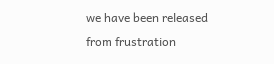we have been released from frustration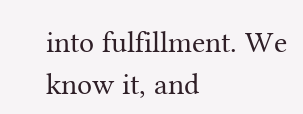into fulfillment. We know it, and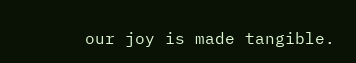our joy is made tangible.